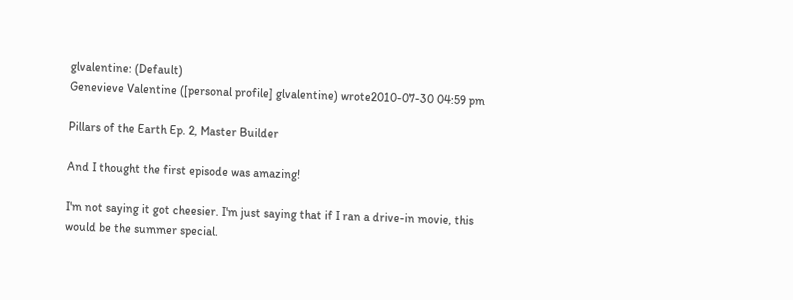glvalentine: (Default)
Genevieve Valentine ([personal profile] glvalentine) wrote2010-07-30 04:59 pm

Pillars of the Earth Ep. 2, Master Builder

And I thought the first episode was amazing!

I'm not saying it got cheesier. I'm just saying that if I ran a drive-in movie, this would be the summer special.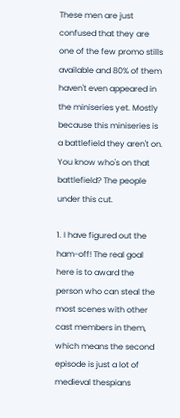These men are just confused that they are one of the few promo stills available and 80% of them haven't even appeared in the miniseries yet. Mostly because this miniseries is a battlefield they aren't on. You know who's on that battlefield? The people under this cut.

1. I have figured out the ham-off! The real goal here is to award the person who can steal the most scenes with other cast members in them, which means the second episode is just a lot of medieval thespians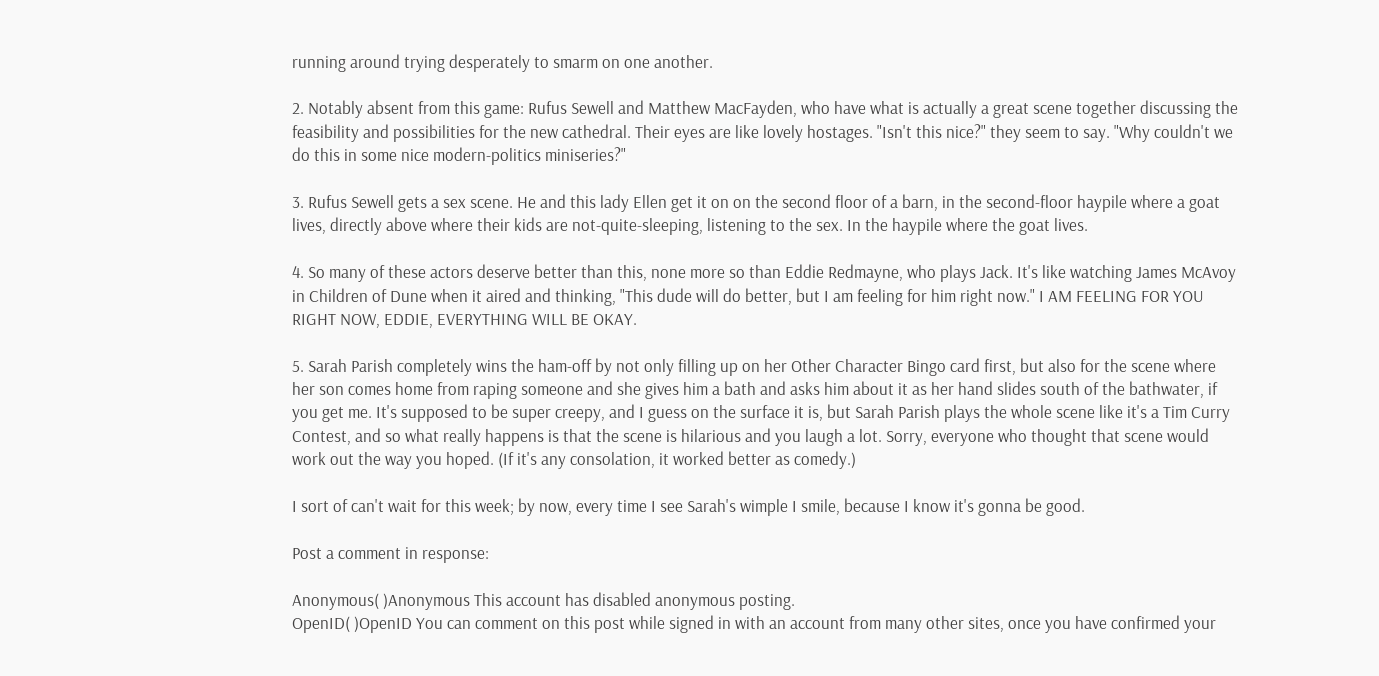running around trying desperately to smarm on one another.

2. Notably absent from this game: Rufus Sewell and Matthew MacFayden, who have what is actually a great scene together discussing the feasibility and possibilities for the new cathedral. Their eyes are like lovely hostages. "Isn't this nice?" they seem to say. "Why couldn't we do this in some nice modern-politics miniseries?"

3. Rufus Sewell gets a sex scene. He and this lady Ellen get it on on the second floor of a barn, in the second-floor haypile where a goat lives, directly above where their kids are not-quite-sleeping, listening to the sex. In the haypile where the goat lives.

4. So many of these actors deserve better than this, none more so than Eddie Redmayne, who plays Jack. It's like watching James McAvoy in Children of Dune when it aired and thinking, "This dude will do better, but I am feeling for him right now." I AM FEELING FOR YOU RIGHT NOW, EDDIE, EVERYTHING WILL BE OKAY.

5. Sarah Parish completely wins the ham-off by not only filling up on her Other Character Bingo card first, but also for the scene where her son comes home from raping someone and she gives him a bath and asks him about it as her hand slides south of the bathwater, if you get me. It's supposed to be super creepy, and I guess on the surface it is, but Sarah Parish plays the whole scene like it's a Tim Curry Contest, and so what really happens is that the scene is hilarious and you laugh a lot. Sorry, everyone who thought that scene would work out the way you hoped. (If it's any consolation, it worked better as comedy.)

I sort of can't wait for this week; by now, every time I see Sarah's wimple I smile, because I know it's gonna be good.

Post a comment in response:

Anonymous( )Anonymous This account has disabled anonymous posting.
OpenID( )OpenID You can comment on this post while signed in with an account from many other sites, once you have confirmed your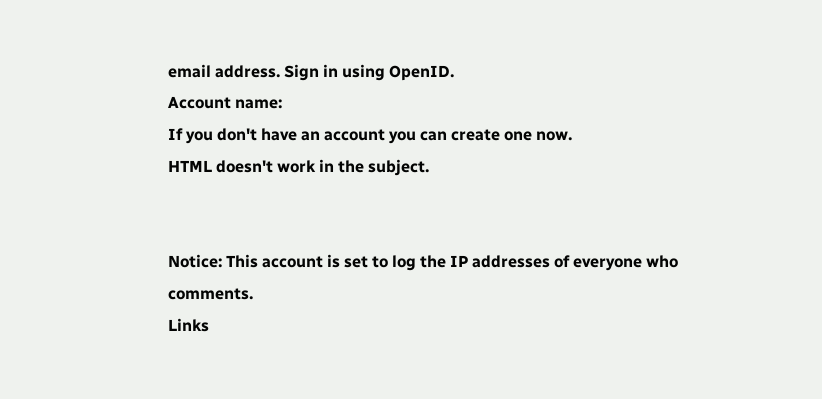email address. Sign in using OpenID.
Account name:
If you don't have an account you can create one now.
HTML doesn't work in the subject.


Notice: This account is set to log the IP addresses of everyone who comments.
Links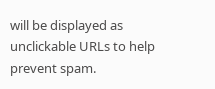will be displayed as unclickable URLs to help prevent spam.